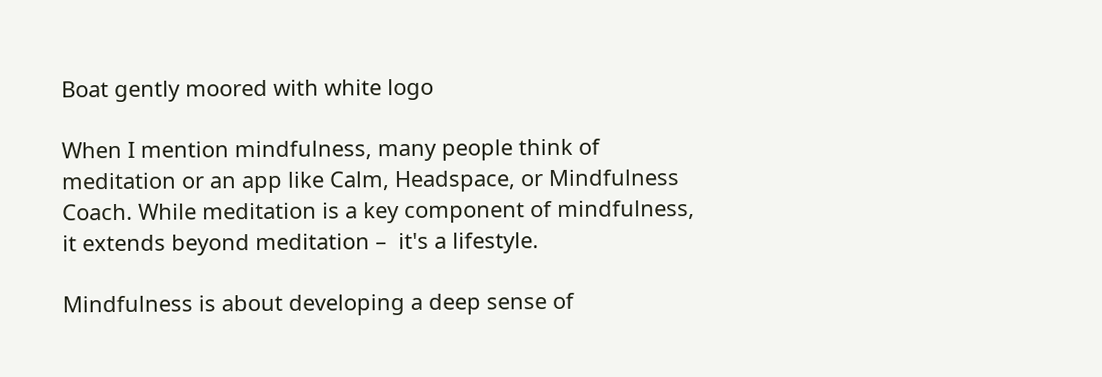Boat gently moored with white logo

When I mention mindfulness, many people think of meditation or an app like Calm, Headspace, or Mindfulness Coach. While meditation is a key component of mindfulness, it extends beyond meditation –  it's a lifestyle.

Mindfulness is about developing a deep sense of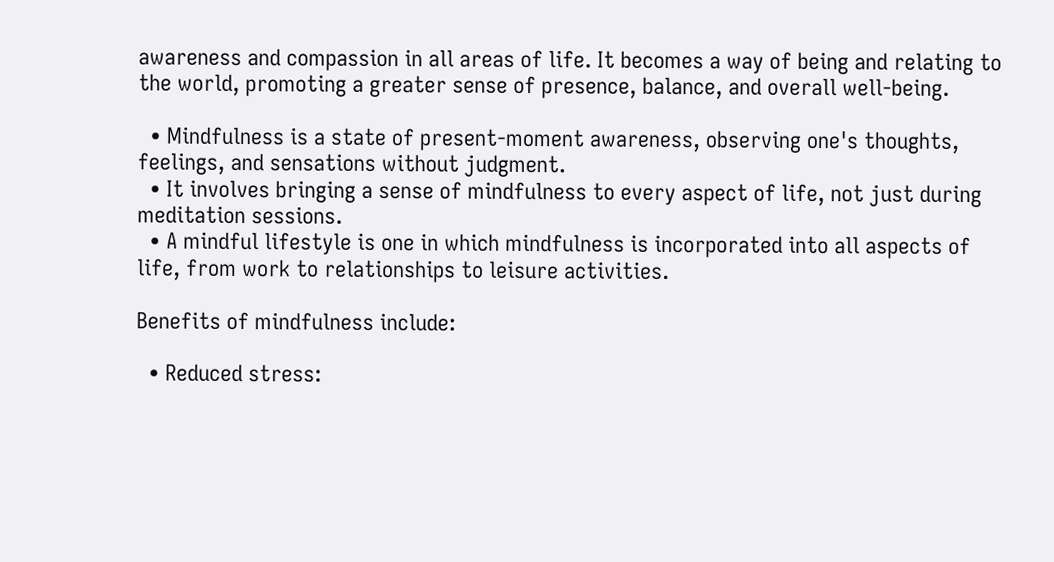awareness and compassion in all areas of life. It becomes a way of being and relating to the world, promoting a greater sense of presence, balance, and overall well-being.

  • Mindfulness is a state of present-moment awareness, observing one's thoughts, feelings, and sensations without judgment.
  • It involves bringing a sense of mindfulness to every aspect of life, not just during meditation sessions.
  • A mindful lifestyle is one in which mindfulness is incorporated into all aspects of life, from work to relationships to leisure activities.

Benefits of mindfulness include:

  • Reduced stress: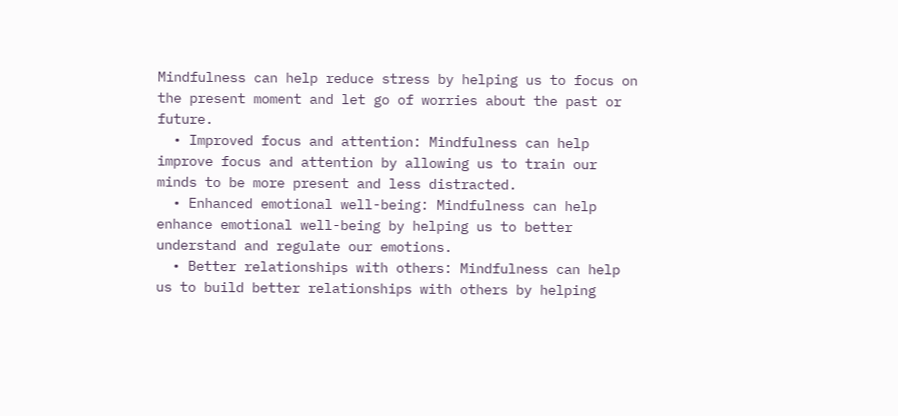Mindfulness can help reduce stress by helping us to focus on the present moment and let go of worries about the past or future.
  • Improved focus and attention: Mindfulness can help improve focus and attention by allowing us to train our minds to be more present and less distracted.
  • Enhanced emotional well-being: Mindfulness can help enhance emotional well-being by helping us to better understand and regulate our emotions.
  • Better relationships with others: Mindfulness can help us to build better relationships with others by helping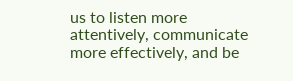us to listen more attentively, communicate more effectively, and be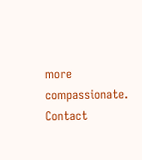more compassionate.
Contact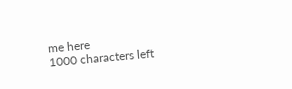me here
1000 characters left